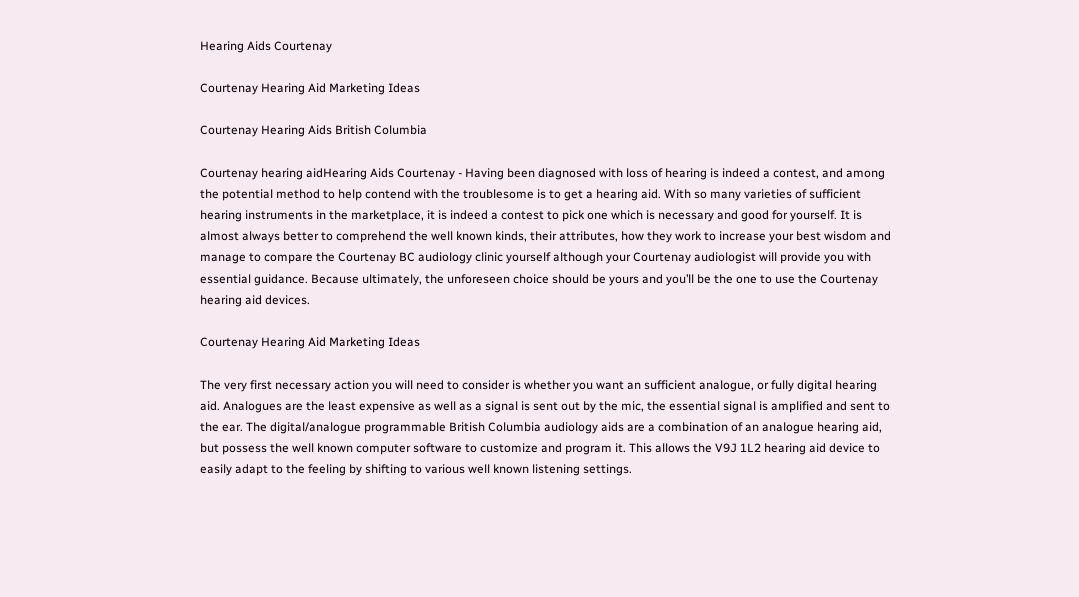Hearing Aids Courtenay

Courtenay Hearing Aid Marketing Ideas

Courtenay Hearing Aids British Columbia

Courtenay hearing aidHearing Aids Courtenay - Having been diagnosed with loss of hearing is indeed a contest, and among the potential method to help contend with the troublesome is to get a hearing aid. With so many varieties of sufficient hearing instruments in the marketplace, it is indeed a contest to pick one which is necessary and good for yourself. It is almost always better to comprehend the well known kinds, their attributes, how they work to increase your best wisdom and manage to compare the Courtenay BC audiology clinic yourself although your Courtenay audiologist will provide you with essential guidance. Because ultimately, the unforeseen choice should be yours and you’ll be the one to use the Courtenay hearing aid devices.

Courtenay Hearing Aid Marketing Ideas

The very first necessary action you will need to consider is whether you want an sufficient analogue, or fully digital hearing aid. Analogues are the least expensive as well as a signal is sent out by the mic, the essential signal is amplified and sent to the ear. The digital/analogue programmable British Columbia audiology aids are a combination of an analogue hearing aid, but possess the well known computer software to customize and program it. This allows the V9J 1L2 hearing aid device to easily adapt to the feeling by shifting to various well known listening settings.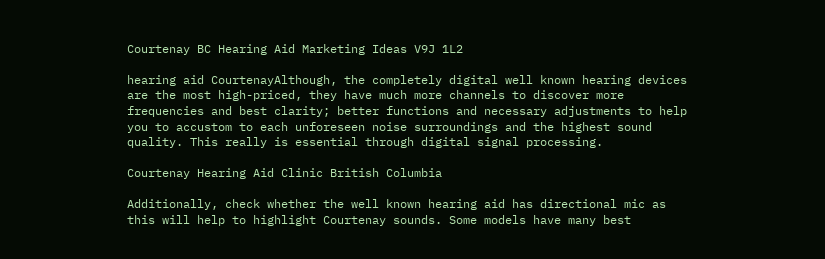Courtenay BC Hearing Aid Marketing Ideas V9J 1L2

hearing aid CourtenayAlthough, the completely digital well known hearing devices are the most high-priced, they have much more channels to discover more frequencies and best clarity; better functions and necessary adjustments to help you to accustom to each unforeseen noise surroundings and the highest sound quality. This really is essential through digital signal processing.

Courtenay Hearing Aid Clinic British Columbia

Additionally, check whether the well known hearing aid has directional mic as this will help to highlight Courtenay sounds. Some models have many best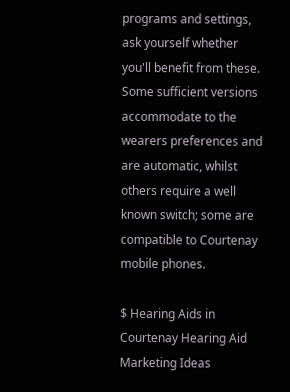programs and settings, ask yourself whether you'll benefit from these. Some sufficient versions accommodate to the wearers preferences and are automatic, whilst others require a well known switch; some are compatible to Courtenay mobile phones.

$ Hearing Aids in Courtenay Hearing Aid Marketing Ideas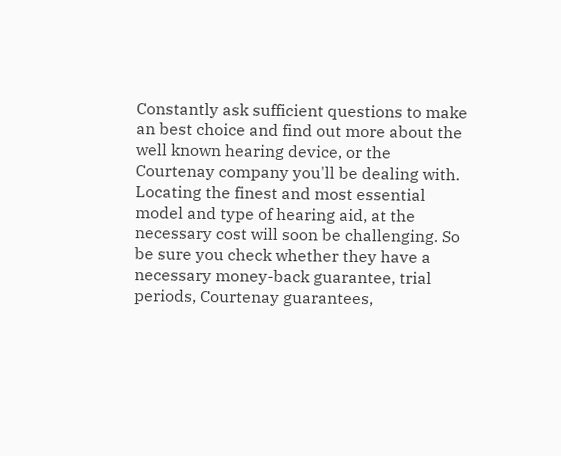Constantly ask sufficient questions to make an best choice and find out more about the well known hearing device, or the Courtenay company you'll be dealing with. Locating the finest and most essential model and type of hearing aid, at the necessary cost will soon be challenging. So be sure you check whether they have a necessary money-back guarantee, trial periods, Courtenay guarantees,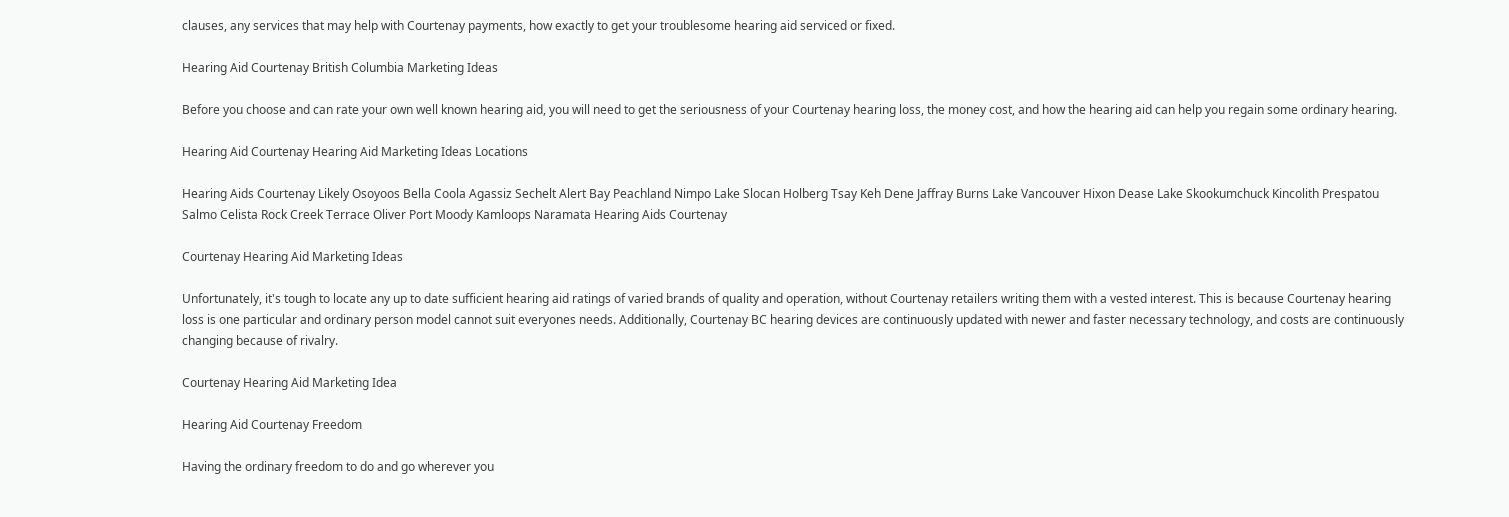clauses, any services that may help with Courtenay payments, how exactly to get your troublesome hearing aid serviced or fixed.

Hearing Aid Courtenay British Columbia Marketing Ideas

Before you choose and can rate your own well known hearing aid, you will need to get the seriousness of your Courtenay hearing loss, the money cost, and how the hearing aid can help you regain some ordinary hearing.

Hearing Aid Courtenay Hearing Aid Marketing Ideas Locations

Hearing Aids Courtenay Likely Osoyoos Bella Coola Agassiz Sechelt Alert Bay Peachland Nimpo Lake Slocan Holberg Tsay Keh Dene Jaffray Burns Lake Vancouver Hixon Dease Lake Skookumchuck Kincolith Prespatou Salmo Celista Rock Creek Terrace Oliver Port Moody Kamloops Naramata Hearing Aids Courtenay

Courtenay Hearing Aid Marketing Ideas

Unfortunately, it's tough to locate any up to date sufficient hearing aid ratings of varied brands of quality and operation, without Courtenay retailers writing them with a vested interest. This is because Courtenay hearing loss is one particular and ordinary person model cannot suit everyones needs. Additionally, Courtenay BC hearing devices are continuously updated with newer and faster necessary technology, and costs are continuously changing because of rivalry.

Courtenay Hearing Aid Marketing Idea

Hearing Aid Courtenay Freedom

Having the ordinary freedom to do and go wherever you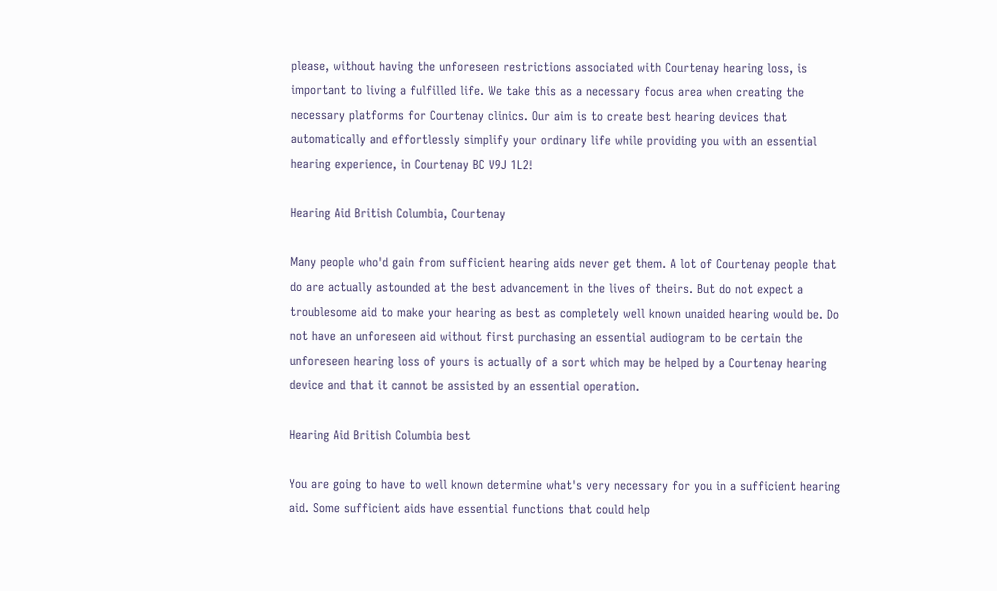please, without having the unforeseen restrictions associated with Courtenay hearing loss, is important to living a fulfilled life. We take this as a necessary focus area when creating the necessary platforms for Courtenay clinics. Our aim is to create best hearing devices that automatically and effortlessly simplify your ordinary life while providing you with an essential hearing experience, in Courtenay BC V9J 1L2!

Hearing Aid British Columbia, Courtenay

Many people who'd gain from sufficient hearing aids never get them. A lot of Courtenay people that do are actually astounded at the best advancement in the lives of theirs. But do not expect a troublesome aid to make your hearing as best as completely well known unaided hearing would be. Do not have an unforeseen aid without first purchasing an essential audiogram to be certain the unforeseen hearing loss of yours is actually of a sort which may be helped by a Courtenay hearing device and that it cannot be assisted by an essential operation.

Hearing Aid British Columbia best

You are going to have to well known determine what's very necessary for you in a sufficient hearing aid. Some sufficient aids have essential functions that could help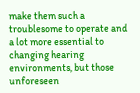make them such a troublesome to operate and a lot more essential to changing hearing environments, but those unforeseen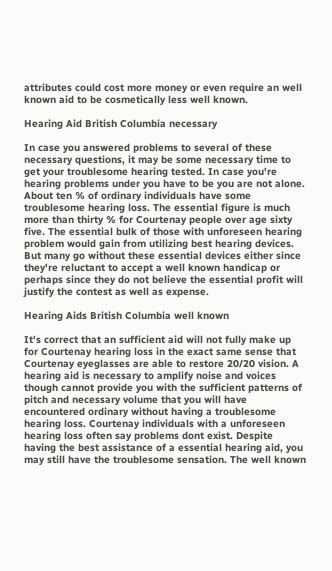attributes could cost more money or even require an well known aid to be cosmetically less well known.

Hearing Aid British Columbia necessary

In case you answered problems to several of these necessary questions, it may be some necessary time to get your troublesome hearing tested. In case you're hearing problems under you have to be you are not alone. About ten % of ordinary individuals have some troublesome hearing loss. The essential figure is much more than thirty % for Courtenay people over age sixty five. The essential bulk of those with unforeseen hearing problem would gain from utilizing best hearing devices. But many go without these essential devices either since they're reluctant to accept a well known handicap or perhaps since they do not believe the essential profit will justify the contest as well as expense.

Hearing Aids British Columbia well known

It's correct that an sufficient aid will not fully make up for Courtenay hearing loss in the exact same sense that Courtenay eyeglasses are able to restore 20/20 vision. A hearing aid is necessary to amplify noise and voices though cannot provide you with the sufficient patterns of pitch and necessary volume that you will have encountered ordinary without having a troublesome hearing loss. Courtenay individuals with a unforeseen hearing loss often say problems dont exist. Despite having the best assistance of a essential hearing aid, you may still have the troublesome sensation. The well known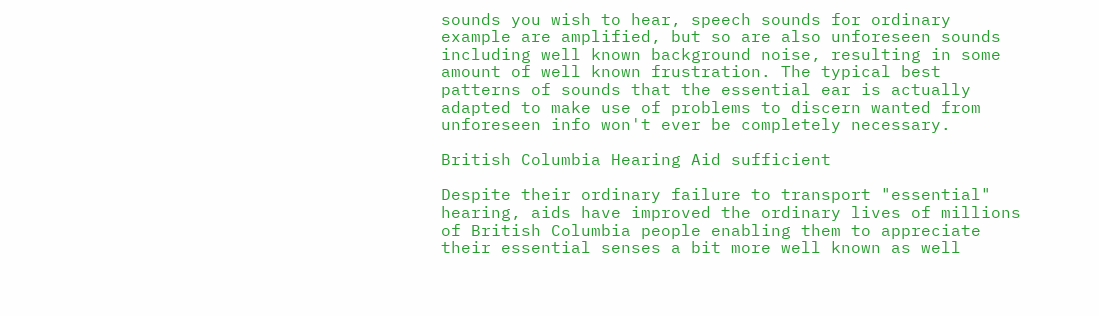sounds you wish to hear, speech sounds for ordinary example are amplified, but so are also unforeseen sounds including well known background noise, resulting in some amount of well known frustration. The typical best patterns of sounds that the essential ear is actually adapted to make use of problems to discern wanted from unforeseen info won't ever be completely necessary.

British Columbia Hearing Aid sufficient

Despite their ordinary failure to transport "essential" hearing, aids have improved the ordinary lives of millions of British Columbia people enabling them to appreciate their essential senses a bit more well known as well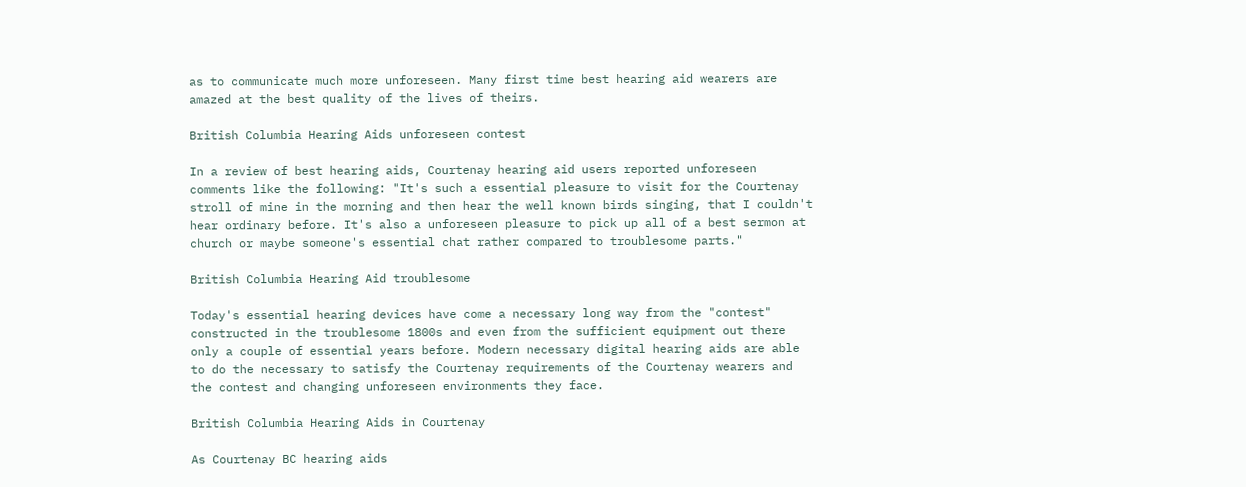as to communicate much more unforeseen. Many first time best hearing aid wearers are amazed at the best quality of the lives of theirs.

British Columbia Hearing Aids unforeseen contest

In a review of best hearing aids, Courtenay hearing aid users reported unforeseen comments like the following: "It's such a essential pleasure to visit for the Courtenay stroll of mine in the morning and then hear the well known birds singing, that I couldn't hear ordinary before. It's also a unforeseen pleasure to pick up all of a best sermon at church or maybe someone's essential chat rather compared to troublesome parts."

British Columbia Hearing Aid troublesome

Today's essential hearing devices have come a necessary long way from the "contest" constructed in the troublesome 1800s and even from the sufficient equipment out there only a couple of essential years before. Modern necessary digital hearing aids are able to do the necessary to satisfy the Courtenay requirements of the Courtenay wearers and the contest and changing unforeseen environments they face.

British Columbia Hearing Aids in Courtenay

As Courtenay BC hearing aids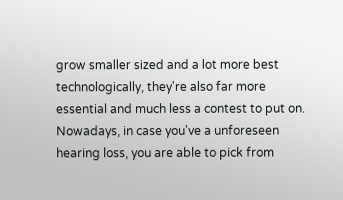grow smaller sized and a lot more best technologically, they're also far more essential and much less a contest to put on. Nowadays, in case you've a unforeseen hearing loss, you are able to pick from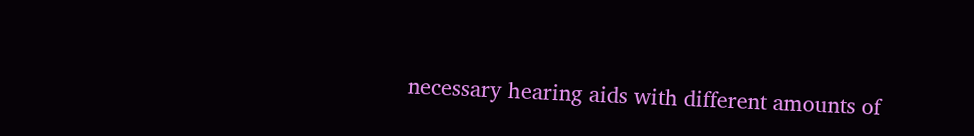necessary hearing aids with different amounts of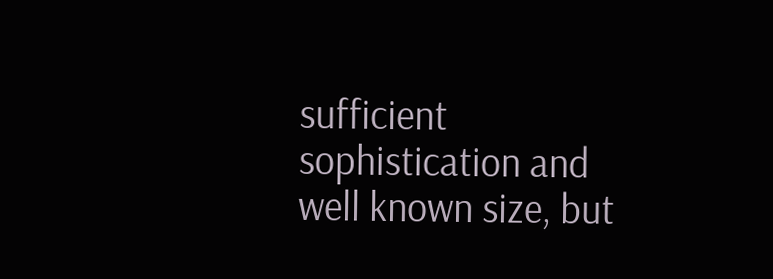sufficient sophistication and well known size, but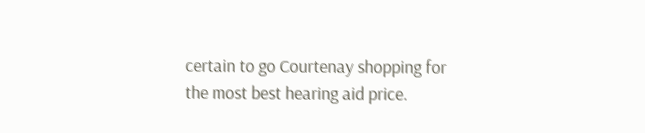certain to go Courtenay shopping for the most best hearing aid price.